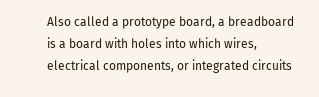Also called a prototype board, a breadboard is a board with holes into which wires, electrical components, or integrated circuits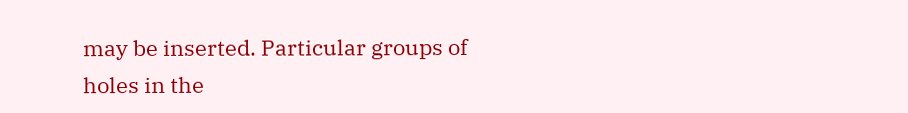may be inserted. Particular groups of holes in the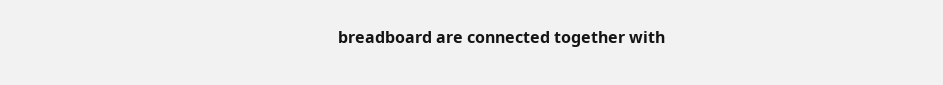breadboard are connected together with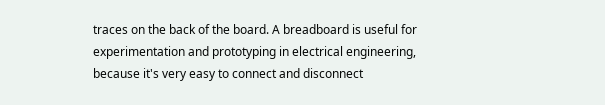traces on the back of the board. A breadboard is useful for experimentation and prototyping in electrical engineering, because it's very easy to connect and disconnect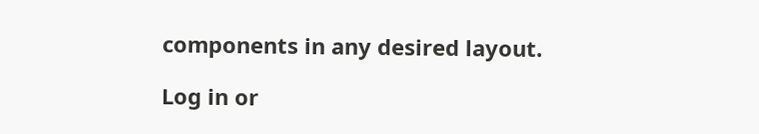components in any desired layout.

Log in or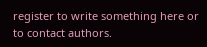register to write something here or to contact authors.